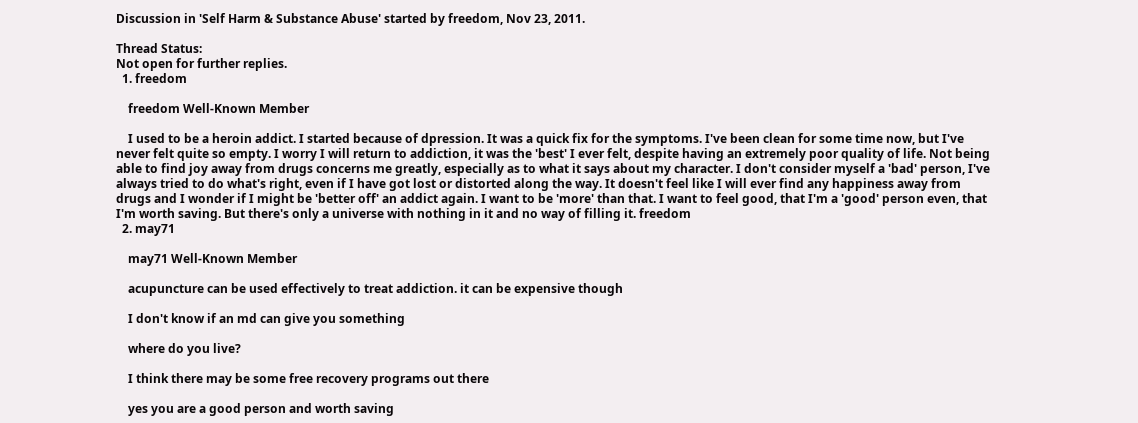Discussion in 'Self Harm & Substance Abuse' started by freedom, Nov 23, 2011.

Thread Status:
Not open for further replies.
  1. freedom

    freedom Well-Known Member

    I used to be a heroin addict. I started because of dpression. It was a quick fix for the symptoms. I've been clean for some time now, but I've never felt quite so empty. I worry I will return to addiction, it was the 'best' I ever felt, despite having an extremely poor quality of life. Not being able to find joy away from drugs concerns me greatly, especially as to what it says about my character. I don't consider myself a 'bad' person, I've always tried to do what's right, even if I have got lost or distorted along the way. It doesn't feel like I will ever find any happiness away from drugs and I wonder if I might be 'better off' an addict again. I want to be 'more' than that. I want to feel good, that I'm a 'good' person even, that I'm worth saving. But there's only a universe with nothing in it and no way of filling it. freedom
  2. may71

    may71 Well-Known Member

    acupuncture can be used effectively to treat addiction. it can be expensive though

    I don't know if an md can give you something

    where do you live?

    I think there may be some free recovery programs out there

    yes you are a good person and worth saving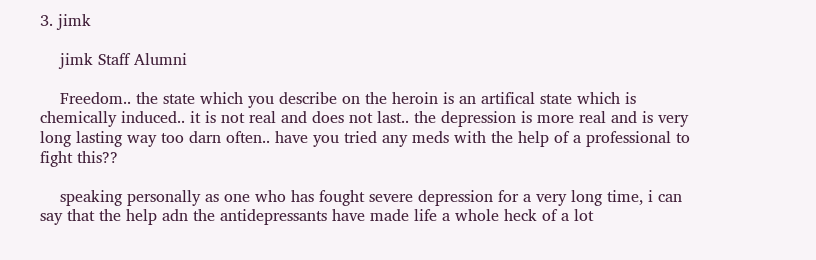3. jimk

    jimk Staff Alumni

    Freedom.. the state which you describe on the heroin is an artifical state which is chemically induced.. it is not real and does not last.. the depression is more real and is very long lasting way too darn often.. have you tried any meds with the help of a professional to fight this??

    speaking personally as one who has fought severe depression for a very long time, i can say that the help adn the antidepressants have made life a whole heck of a lot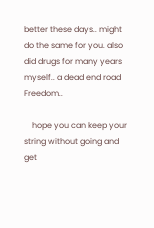better these days.. might do the same for you. also did drugs for many years myself.. a dead end road Freedom..

    hope you can keep your string without going and get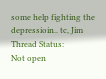some help fighting the depressioin.. tc, Jim
Thread Status:
Not open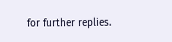for further replies.